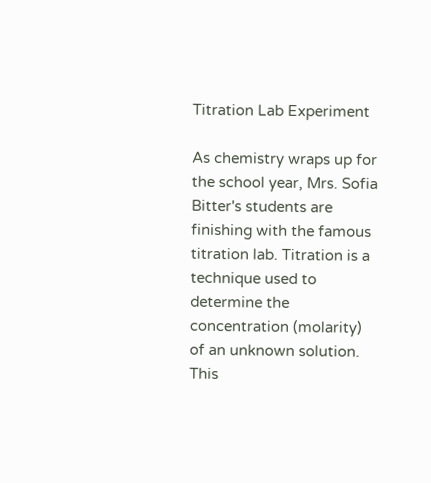Titration Lab Experiment

As chemistry wraps up for the school year, Mrs. Sofia Bitter's students are finishing with the famous titration lab. Titration is a technique used to determine the concentration (molarity) of an unknown solution. This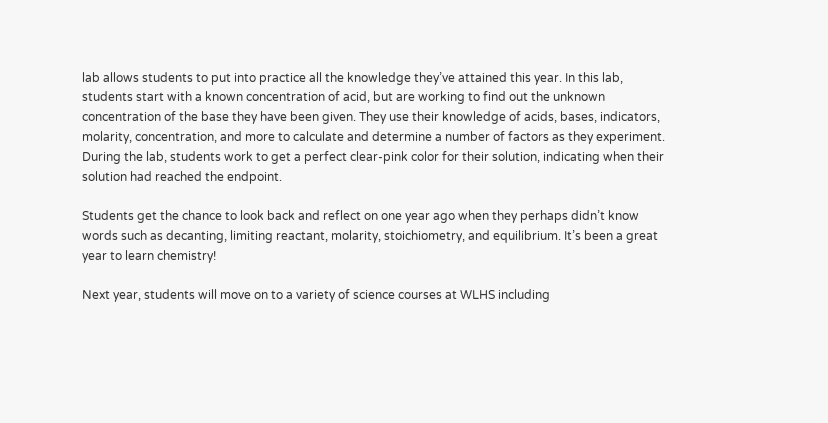lab allows students to put into practice all the knowledge they’ve attained this year. In this lab, students start with a known concentration of acid, but are working to find out the unknown concentration of the base they have been given. They use their knowledge of acids, bases, indicators, molarity, concentration, and more to calculate and determine a number of factors as they experiment.
During the lab, students work to get a perfect clear-pink color for their solution, indicating when their solution had reached the endpoint.

Students get the chance to look back and reflect on one year ago when they perhaps didn’t know words such as decanting, limiting reactant, molarity, stoichiometry, and equilibrium. It’s been a great year to learn chemistry!

Next year, students will move on to a variety of science courses at WLHS including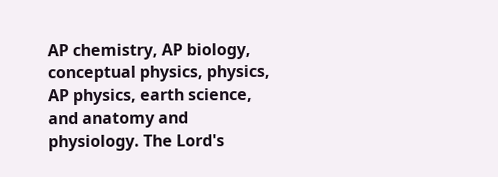AP chemistry, AP biology, conceptual physics, physics, AP physics, earth science, and anatomy and physiology. The Lord's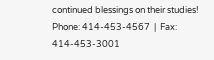continued blessings on their studies!
Phone: 414-453-4567  |  Fax: 414-453-3001